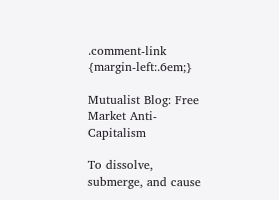.comment-link {margin-left:.6em;}

Mutualist Blog: Free Market Anti-Capitalism

To dissolve, submerge, and cause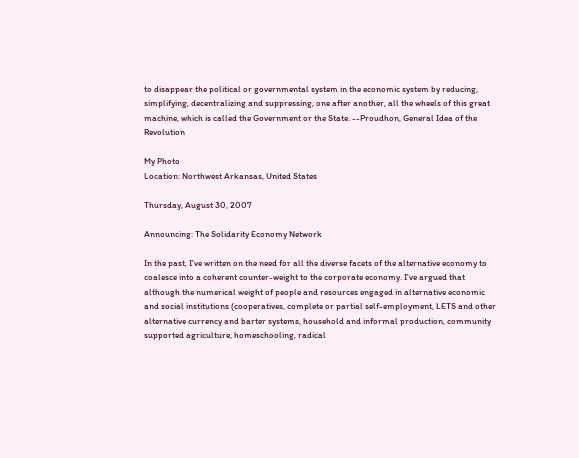to disappear the political or governmental system in the economic system by reducing, simplifying, decentralizing and suppressing, one after another, all the wheels of this great machine, which is called the Government or the State. --Proudhon, General Idea of the Revolution

My Photo
Location: Northwest Arkansas, United States

Thursday, August 30, 2007

Announcing: The Solidarity Economy Network

In the past, I've written on the need for all the diverse facets of the alternative economy to coalesce into a coherent counter-weight to the corporate economy. I've argued that although the numerical weight of people and resources engaged in alternative economic and social institutions (cooperatives, complete or partial self-employment, LETS and other alternative currency and barter systems, household and informal production, community supported agriculture, homeschooling, radical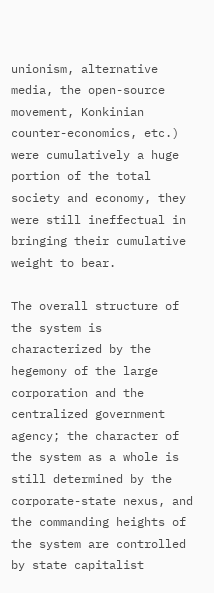unionism, alternative media, the open-source movement, Konkinian counter-economics, etc.) were cumulatively a huge portion of the total society and economy, they were still ineffectual in bringing their cumulative weight to bear.

The overall structure of the system is characterized by the hegemony of the large corporation and the centralized government agency; the character of the system as a whole is still determined by the corporate-state nexus, and the commanding heights of the system are controlled by state capitalist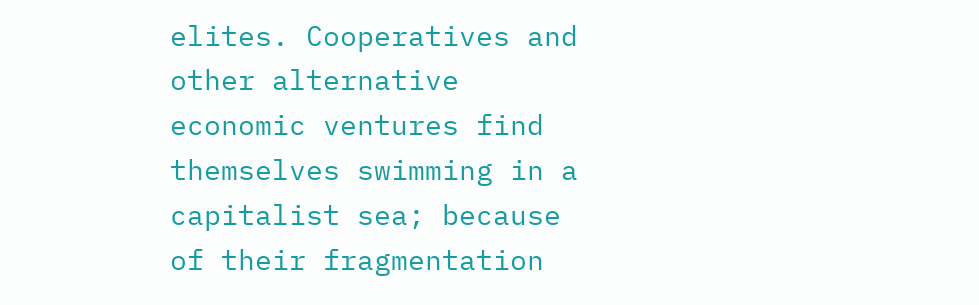elites. Cooperatives and other alternative economic ventures find themselves swimming in a capitalist sea; because of their fragmentation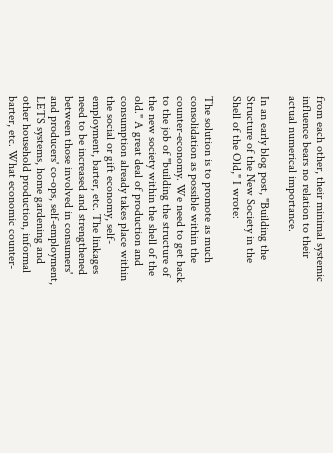from each other, their minimal systemic influence bears no relation to their actual numerical importance.

In an early blog post, "Building the Structure of the New Society in the Shell of the Old," I wrote:

The solution is to promote as much consolidation as possible within the counter-economy. We need to get back to the job of "building the structure of the new society within the shell of the old." A great deal of production and consumption already takes place within the social or gift economy, self-employment, barter, etc. The linkages need to be increased and strengthened between those involved in consumers' and producers' co-ops, self-employment, LETS systems, home gardening and other household production, informal barter, etc. What economic counter-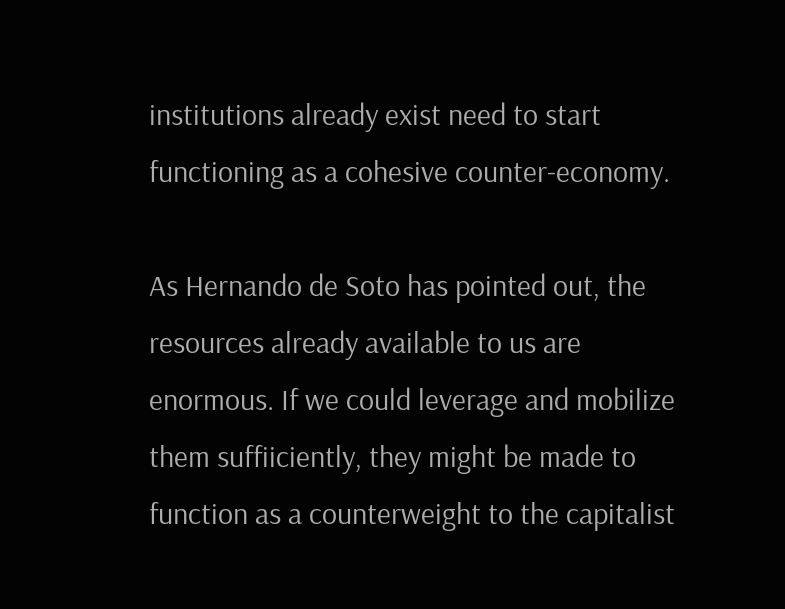institutions already exist need to start functioning as a cohesive counter-economy.

As Hernando de Soto has pointed out, the resources already available to us are enormous. If we could leverage and mobilize them suffiiciently, they might be made to function as a counterweight to the capitalist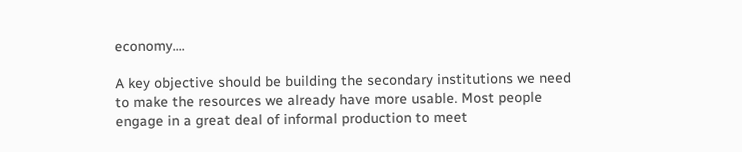economy....

A key objective should be building the secondary institutions we need to make the resources we already have more usable. Most people engage in a great deal of informal production to meet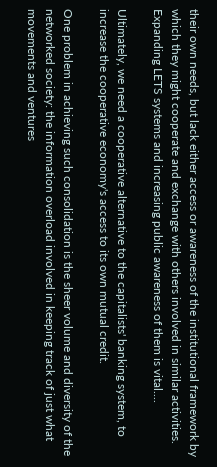their own needs, but lack either access or awareness of the institutional framework by which they might cooperate and exchange with others involved in similar activities. Expanding LETS systems and increasing public awareness of them is vital....

Ultimately, we need a cooperative alternative to the capitalists' banking system, to increase the cooperative economy's access to its own mutual credit.

One problem in achieving such consolidation is the sheer volume and diversity of the networked society: the information overload involved in keeping track of just what movements and ventures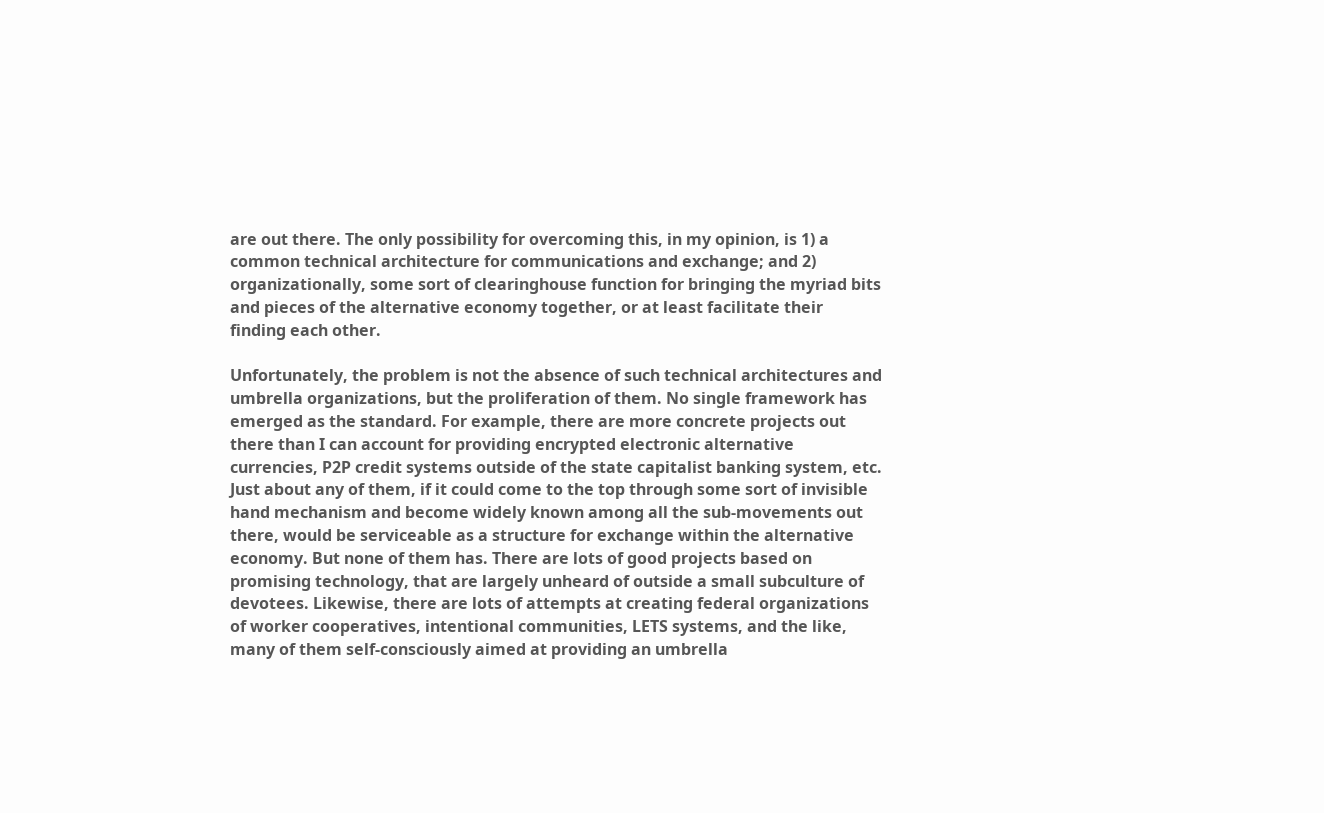are out there. The only possibility for overcoming this, in my opinion, is 1) a common technical architecture for communications and exchange; and 2) organizationally, some sort of clearinghouse function for bringing the myriad bits and pieces of the alternative economy together, or at least facilitate their finding each other.

Unfortunately, the problem is not the absence of such technical architectures and umbrella organizations, but the proliferation of them. No single framework has emerged as the standard. For example, there are more concrete projects out there than I can account for providing encrypted electronic alternative currencies, P2P credit systems outside of the state capitalist banking system, etc. Just about any of them, if it could come to the top through some sort of invisible hand mechanism and become widely known among all the sub-movements out there, would be serviceable as a structure for exchange within the alternative economy. But none of them has. There are lots of good projects based on promising technology, that are largely unheard of outside a small subculture of devotees. Likewise, there are lots of attempts at creating federal organizations of worker cooperatives, intentional communities, LETS systems, and the like, many of them self-consciously aimed at providing an umbrella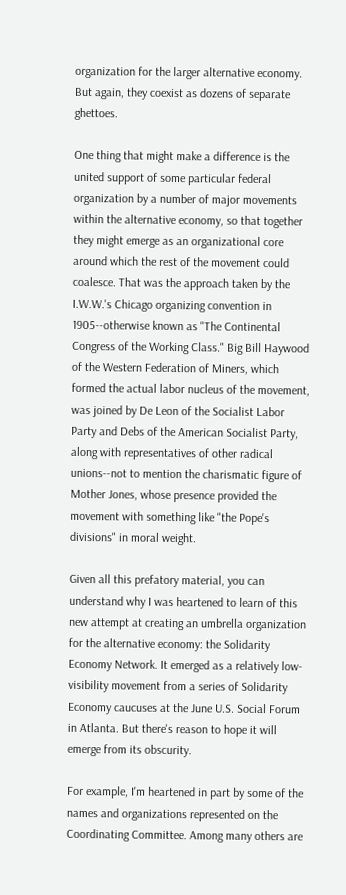organization for the larger alternative economy. But again, they coexist as dozens of separate ghettoes.

One thing that might make a difference is the united support of some particular federal organization by a number of major movements within the alternative economy, so that together they might emerge as an organizational core around which the rest of the movement could coalesce. That was the approach taken by the I.W.W.'s Chicago organizing convention in 1905--otherwise known as "The Continental Congress of the Working Class." Big Bill Haywood of the Western Federation of Miners, which formed the actual labor nucleus of the movement, was joined by De Leon of the Socialist Labor Party and Debs of the American Socialist Party, along with representatives of other radical unions--not to mention the charismatic figure of Mother Jones, whose presence provided the movement with something like "the Pope's divisions" in moral weight.

Given all this prefatory material, you can understand why I was heartened to learn of this new attempt at creating an umbrella organization for the alternative economy: the Solidarity Economy Network. It emerged as a relatively low-visibility movement from a series of Solidarity Economy caucuses at the June U.S. Social Forum in Atlanta. But there's reason to hope it will emerge from its obscurity.

For example, I'm heartened in part by some of the names and organizations represented on the Coordinating Committee. Among many others are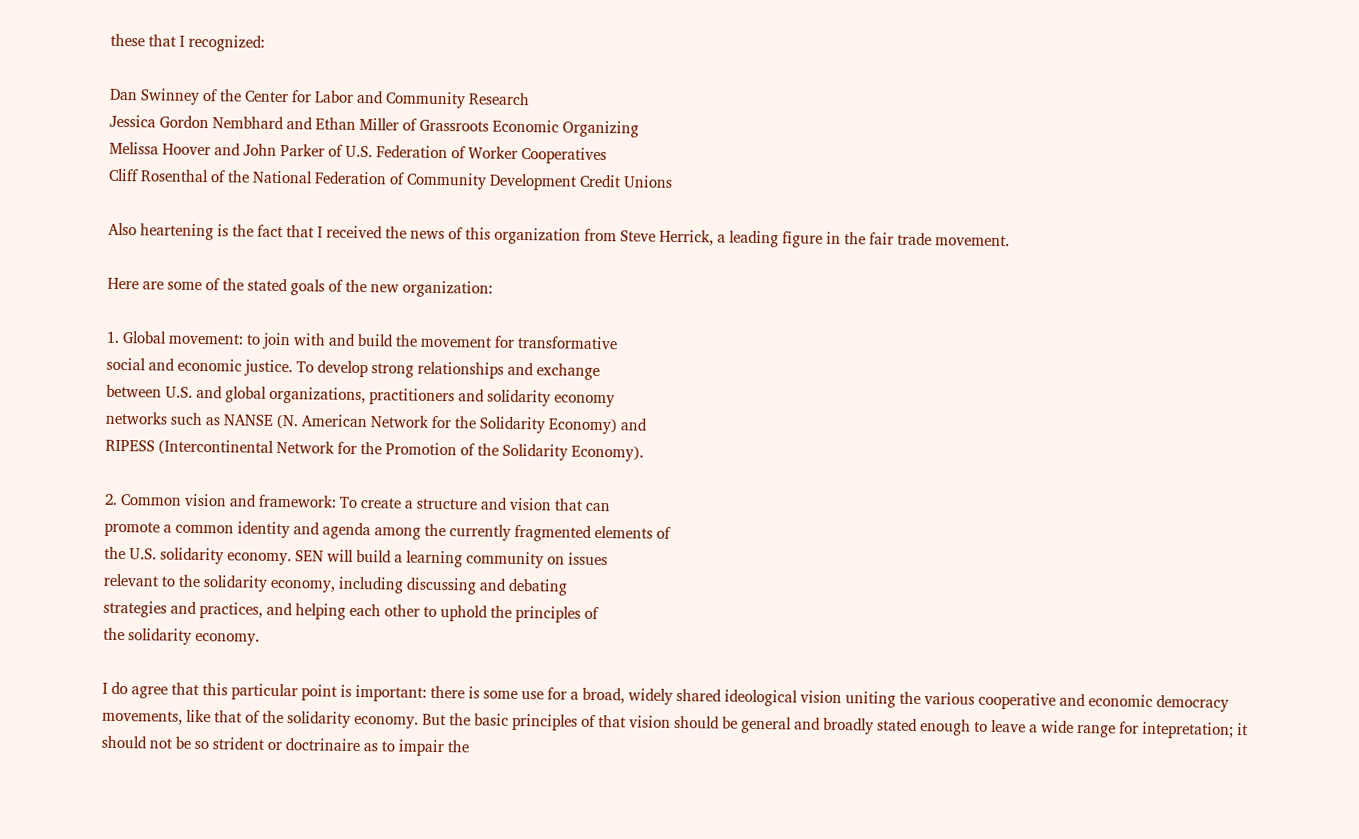these that I recognized:

Dan Swinney of the Center for Labor and Community Research
Jessica Gordon Nembhard and Ethan Miller of Grassroots Economic Organizing
Melissa Hoover and John Parker of U.S. Federation of Worker Cooperatives
Cliff Rosenthal of the National Federation of Community Development Credit Unions

Also heartening is the fact that I received the news of this organization from Steve Herrick, a leading figure in the fair trade movement.

Here are some of the stated goals of the new organization:

1. Global movement: to join with and build the movement for transformative
social and economic justice. To develop strong relationships and exchange
between U.S. and global organizations, practitioners and solidarity economy
networks such as NANSE (N. American Network for the Solidarity Economy) and
RIPESS (Intercontinental Network for the Promotion of the Solidarity Economy).

2. Common vision and framework: To create a structure and vision that can
promote a common identity and agenda among the currently fragmented elements of
the U.S. solidarity economy. SEN will build a learning community on issues
relevant to the solidarity economy, including discussing and debating
strategies and practices, and helping each other to uphold the principles of
the solidarity economy.

I do agree that this particular point is important: there is some use for a broad, widely shared ideological vision uniting the various cooperative and economic democracy movements, like that of the solidarity economy. But the basic principles of that vision should be general and broadly stated enough to leave a wide range for intepretation; it should not be so strident or doctrinaire as to impair the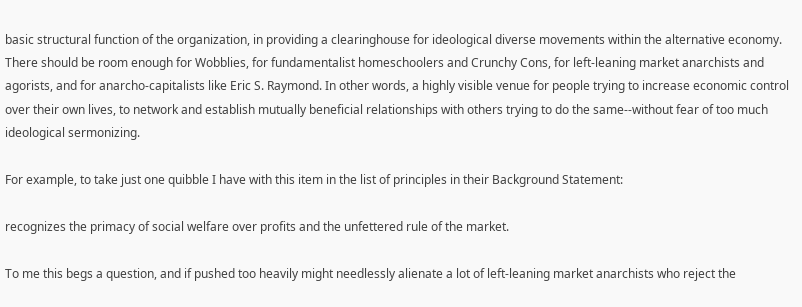basic structural function of the organization, in providing a clearinghouse for ideological diverse movements within the alternative economy. There should be room enough for Wobblies, for fundamentalist homeschoolers and Crunchy Cons, for left-leaning market anarchists and agorists, and for anarcho-capitalists like Eric S. Raymond. In other words, a highly visible venue for people trying to increase economic control over their own lives, to network and establish mutually beneficial relationships with others trying to do the same--without fear of too much ideological sermonizing.

For example, to take just one quibble I have with this item in the list of principles in their Background Statement:

recognizes the primacy of social welfare over profits and the unfettered rule of the market.

To me this begs a question, and if pushed too heavily might needlessly alienate a lot of left-leaning market anarchists who reject the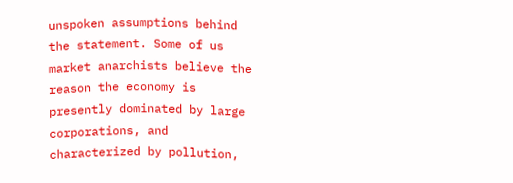unspoken assumptions behind the statement. Some of us market anarchists believe the reason the economy is presently dominated by large corporations, and characterized by pollution,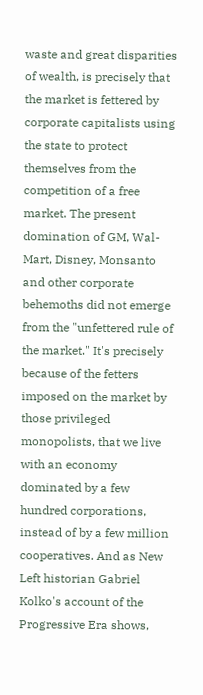waste and great disparities of wealth, is precisely that the market is fettered by corporate capitalists using the state to protect themselves from the competition of a free market. The present domination of GM, Wal-Mart, Disney, Monsanto and other corporate behemoths did not emerge from the "unfettered rule of the market." It's precisely because of the fetters imposed on the market by those privileged monopolists, that we live with an economy dominated by a few hundred corporations, instead of by a few million cooperatives. And as New Left historian Gabriel Kolko's account of the Progressive Era shows,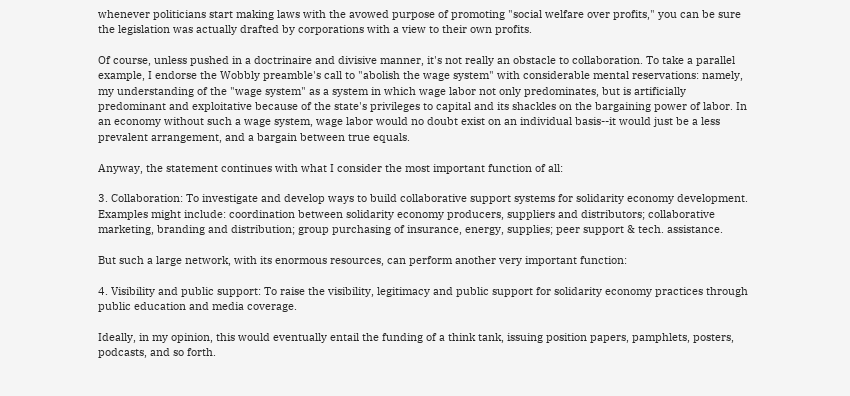whenever politicians start making laws with the avowed purpose of promoting "social welfare over profits," you can be sure the legislation was actually drafted by corporations with a view to their own profits.

Of course, unless pushed in a doctrinaire and divisive manner, it's not really an obstacle to collaboration. To take a parallel example, I endorse the Wobbly preamble's call to "abolish the wage system" with considerable mental reservations: namely, my understanding of the "wage system" as a system in which wage labor not only predominates, but is artificially predominant and exploitative because of the state's privileges to capital and its shackles on the bargaining power of labor. In an economy without such a wage system, wage labor would no doubt exist on an individual basis--it would just be a less prevalent arrangement, and a bargain between true equals.

Anyway, the statement continues with what I consider the most important function of all:

3. Collaboration: To investigate and develop ways to build collaborative support systems for solidarity economy development. Examples might include: coordination between solidarity economy producers, suppliers and distributors; collaborative marketing, branding and distribution; group purchasing of insurance, energy, supplies; peer support & tech. assistance.

But such a large network, with its enormous resources, can perform another very important function:

4. Visibility and public support: To raise the visibility, legitimacy and public support for solidarity economy practices through public education and media coverage.

Ideally, in my opinion, this would eventually entail the funding of a think tank, issuing position papers, pamphlets, posters, podcasts, and so forth.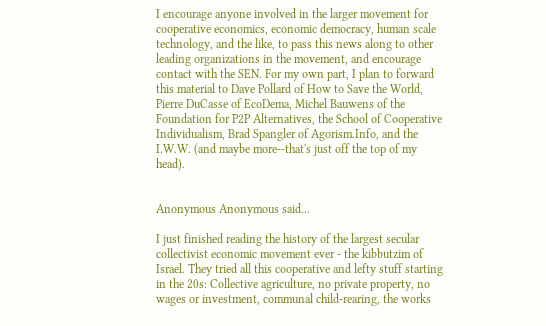I encourage anyone involved in the larger movement for cooperative economics, economic democracy, human scale technology, and the like, to pass this news along to other leading organizations in the movement, and encourage contact with the SEN. For my own part, I plan to forward this material to Dave Pollard of How to Save the World, Pierre DuCasse of EcoDema, Michel Bauwens of the Foundation for P2P Alternatives, the School of Cooperative Individualism, Brad Spangler of Agorism.Info, and the I.W.W. (and maybe more--that's just off the top of my head).


Anonymous Anonymous said...

I just finished reading the history of the largest secular collectivist economic movement ever - the kibbutzim of Israel. They tried all this cooperative and lefty stuff starting in the 20s: Collective agriculture, no private property, no wages or investment, communal child-rearing, the works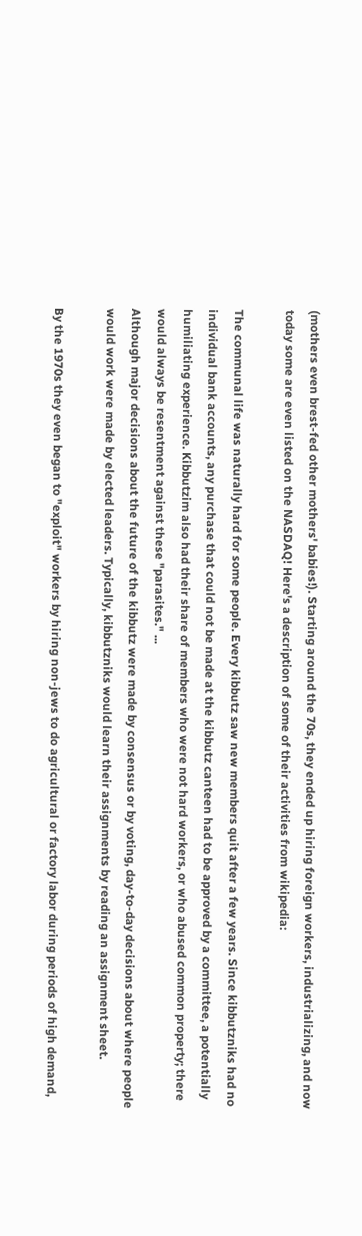(mothers even brest-fed other mothers' babies!). Starting around the 70s, they ended up hiring foreign workers, industrializing, and now today some are even listed on the NASDAQ! Here's a description of some of their activities from wikipedia:

The communal life was naturally hard for some people. Every kibbutz saw new members quit after a few years. Since kibbutzniks had no individual bank accounts, any purchase that could not be made at the kibbutz canteen had to be approved by a committee, a potentially humiliating experience. Kibbutzim also had their share of members who were not hard workers, or who abused common property; there would always be resentment against these "parasites." ...
Although major decisions about the future of the kibbutz were made by consensus or by voting, day-to-day decisions about where people would work were made by elected leaders. Typically, kibbutzniks would learn their assignments by reading an assignment sheet.

By the 1970s they even began to "exploit" workers by hiring non-jews to do agricultural or factory labor during periods of high demand,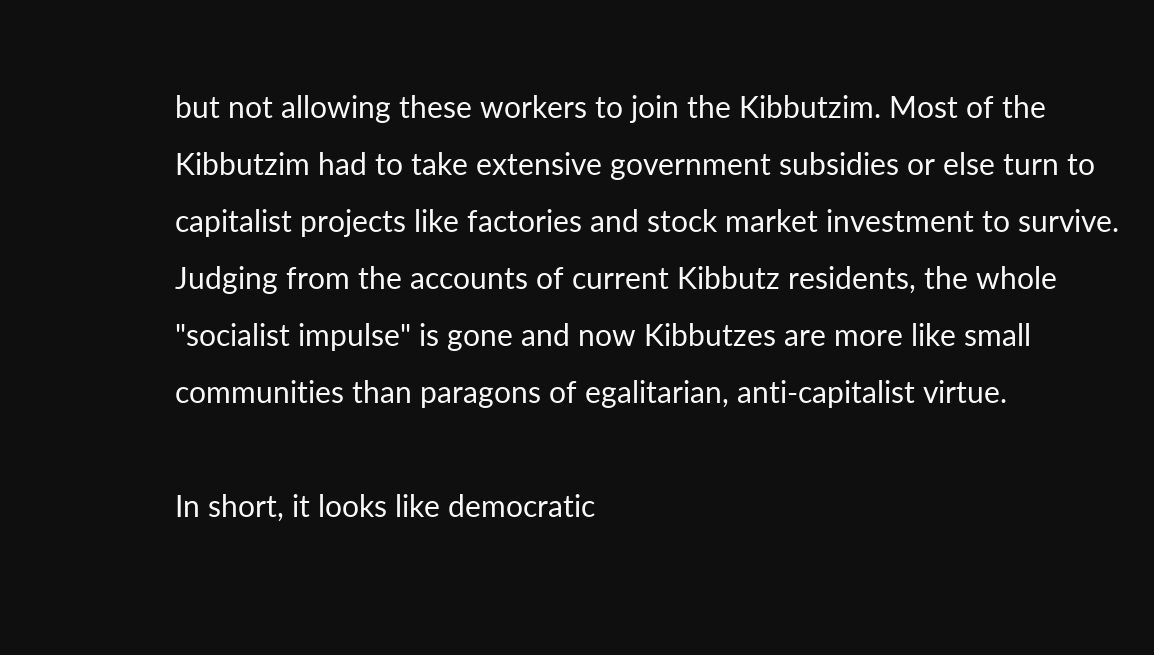but not allowing these workers to join the Kibbutzim. Most of the Kibbutzim had to take extensive government subsidies or else turn to capitalist projects like factories and stock market investment to survive. Judging from the accounts of current Kibbutz residents, the whole "socialist impulse" is gone and now Kibbutzes are more like small communities than paragons of egalitarian, anti-capitalist virtue.

In short, it looks like democratic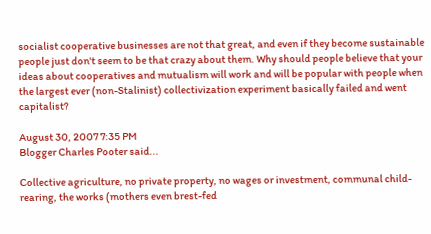socialist cooperative businesses are not that great, and even if they become sustainable people just don't seem to be that crazy about them. Why should people believe that your ideas about cooperatives and mutualism will work and will be popular with people when the largest ever (non-Stalinist) collectivization experiment basically failed and went capitalist?

August 30, 2007 7:35 PM
Blogger Charles Pooter said...

Collective agriculture, no private property, no wages or investment, communal child-rearing, the works (mothers even brest-fed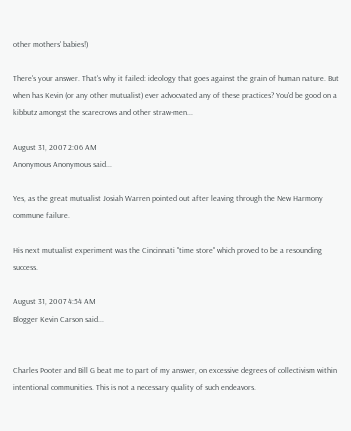other mothers' babies!)

There's your answer. That's why it failed: ideology that goes against the grain of human nature. But when has Kevin (or any other mutualist) ever advocvated any of these practices? You'd be good on a kibbutz amongst the scarecrows and other straw-men...

August 31, 2007 2:06 AM
Anonymous Anonymous said...

Yes, as the great mutualist Josiah Warren pointed out after leaving through the New Harmony commune failure.

His next mutualist experiment was the Cincinnati "time store" which proved to be a resounding success.

August 31, 2007 4:54 AM
Blogger Kevin Carson said...


Charles Pooter and Bill G beat me to part of my answer, on excessive degrees of collectivism within intentional communities. This is not a necessary quality of such endeavors.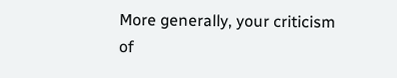More generally, your criticism of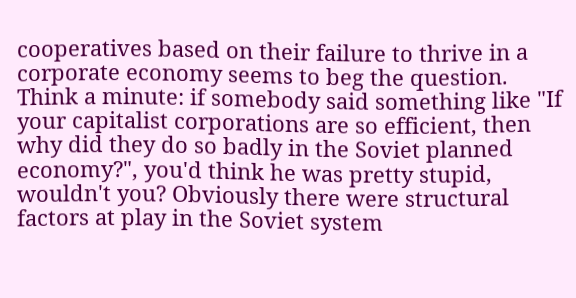cooperatives based on their failure to thrive in a corporate economy seems to beg the question. Think a minute: if somebody said something like "If your capitalist corporations are so efficient, then why did they do so badly in the Soviet planned economy?", you'd think he was pretty stupid, wouldn't you? Obviously there were structural factors at play in the Soviet system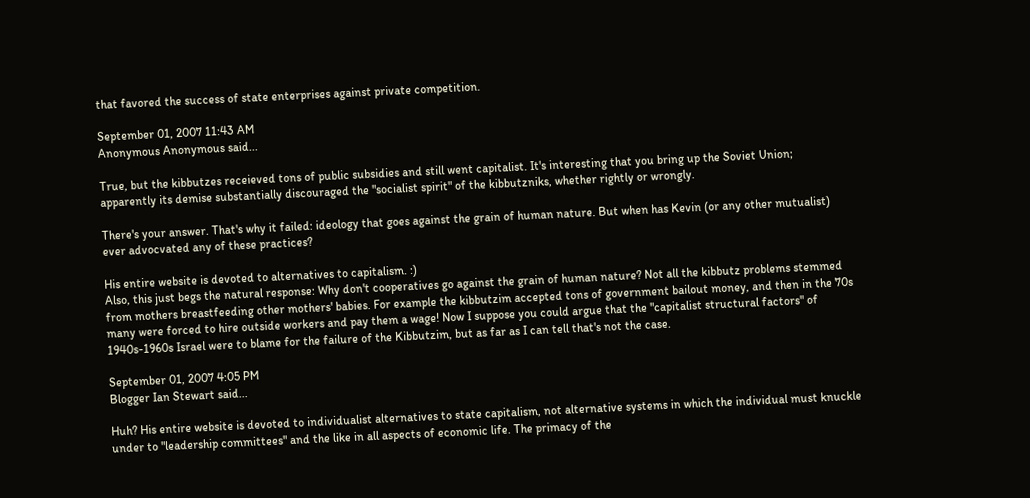that favored the success of state enterprises against private competition.

September 01, 2007 11:43 AM
Anonymous Anonymous said...

True, but the kibbutzes receieved tons of public subsidies and still went capitalist. It's interesting that you bring up the Soviet Union; apparently its demise substantially discouraged the "socialist spirit" of the kibbutzniks, whether rightly or wrongly.

There's your answer. That's why it failed: ideology that goes against the grain of human nature. But when has Kevin (or any other mutualist) ever advocvated any of these practices?

His entire website is devoted to alternatives to capitalism. :)
Also, this just begs the natural response: Why don't cooperatives go against the grain of human nature? Not all the kibbutz problems stemmed from mothers breastfeeding other mothers' babies. For example the kibbutzim accepted tons of government bailout money, and then in the 70s many were forced to hire outside workers and pay them a wage! Now I suppose you could argue that the "capitalist structural factors" of 1940s-1960s Israel were to blame for the failure of the Kibbutzim, but as far as I can tell that's not the case.

September 01, 2007 4:05 PM
Blogger Ian Stewart said...

Huh? His entire website is devoted to individualist alternatives to state capitalism, not alternative systems in which the individual must knuckle under to "leadership committees" and the like in all aspects of economic life. The primacy of the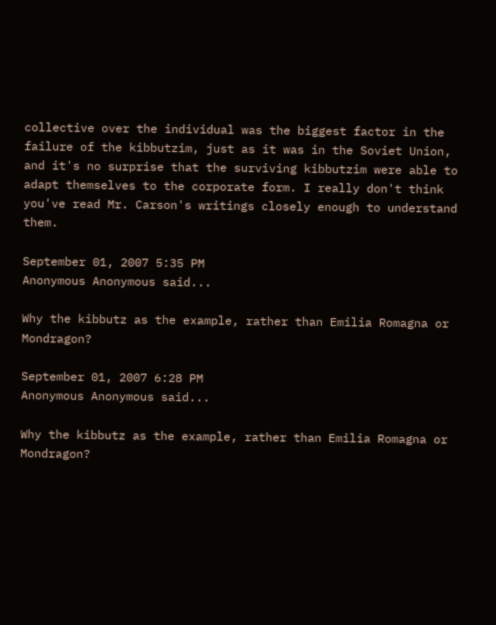collective over the individual was the biggest factor in the failure of the kibbutzim, just as it was in the Soviet Union, and it's no surprise that the surviving kibbutzim were able to adapt themselves to the corporate form. I really don't think you've read Mr. Carson's writings closely enough to understand them.

September 01, 2007 5:35 PM
Anonymous Anonymous said...

Why the kibbutz as the example, rather than Emilia Romagna or Mondragon?

September 01, 2007 6:28 PM
Anonymous Anonymous said...

Why the kibbutz as the example, rather than Emilia Romagna or Mondragon?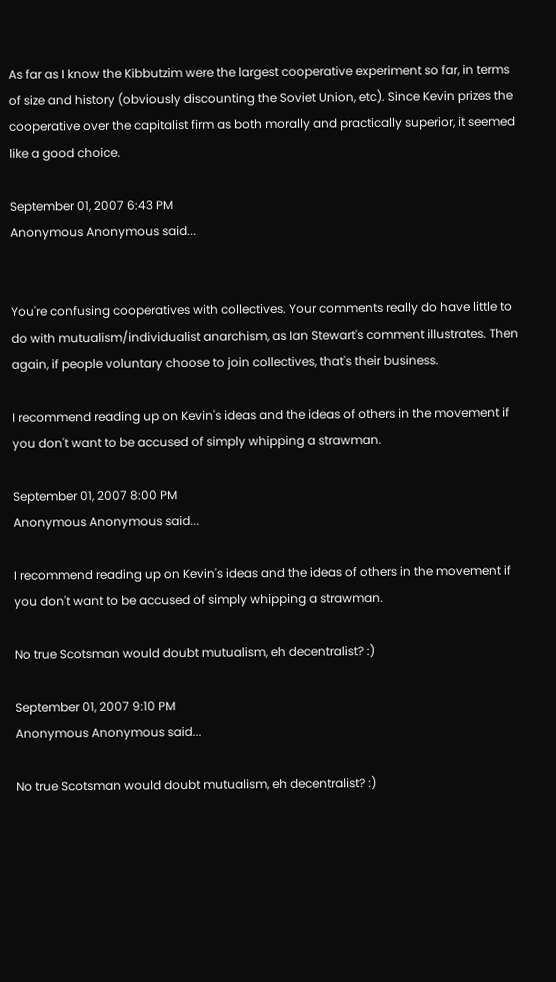As far as I know the Kibbutzim were the largest cooperative experiment so far, in terms of size and history (obviously discounting the Soviet Union, etc). Since Kevin prizes the cooperative over the capitalist firm as both morally and practically superior, it seemed like a good choice.

September 01, 2007 6:43 PM
Anonymous Anonymous said...


You're confusing cooperatives with collectives. Your comments really do have little to do with mutualism/individualist anarchism, as Ian Stewart's comment illustrates. Then again, if people voluntary choose to join collectives, that's their business.

I recommend reading up on Kevin's ideas and the ideas of others in the movement if you don't want to be accused of simply whipping a strawman.

September 01, 2007 8:00 PM
Anonymous Anonymous said...

I recommend reading up on Kevin's ideas and the ideas of others in the movement if you don't want to be accused of simply whipping a strawman.

No true Scotsman would doubt mutualism, eh decentralist? :)

September 01, 2007 9:10 PM
Anonymous Anonymous said...

No true Scotsman would doubt mutualism, eh decentralist? :)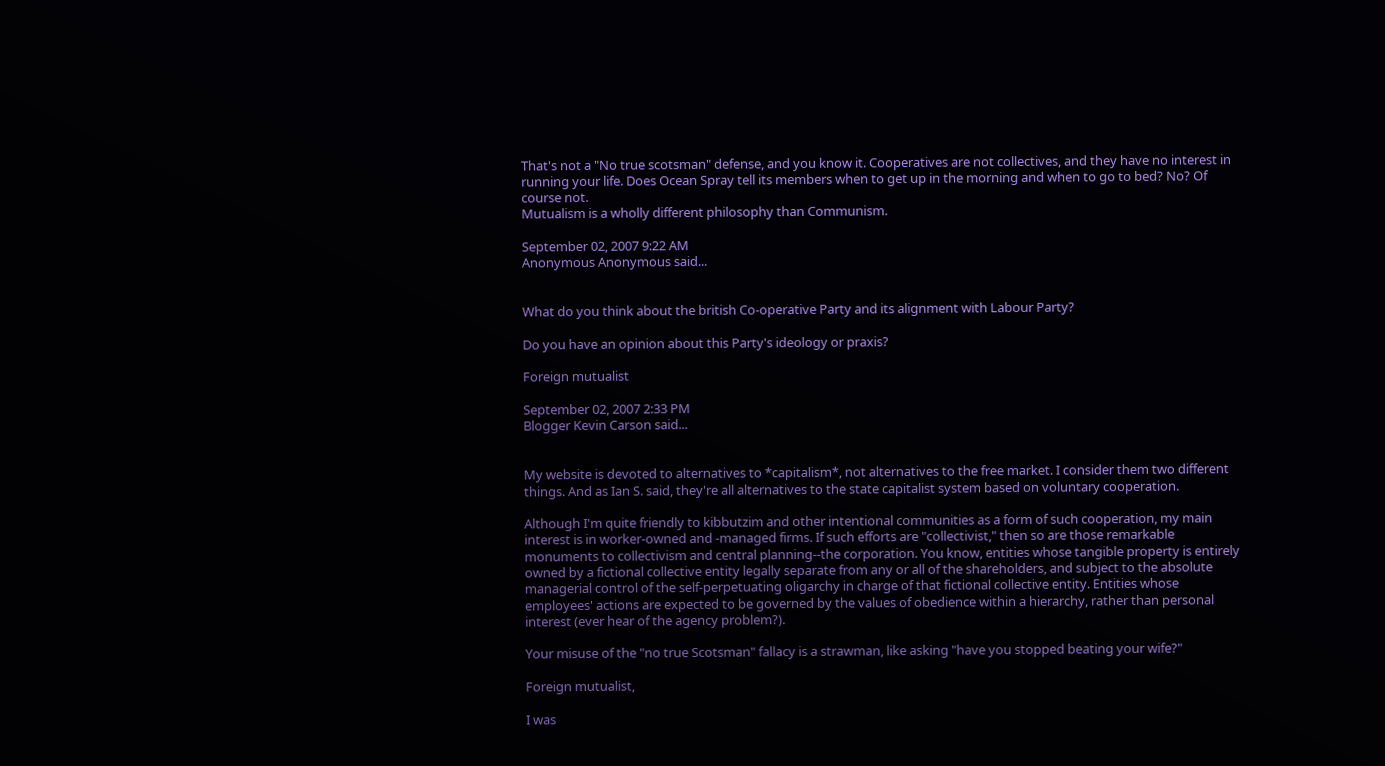That's not a "No true scotsman" defense, and you know it. Cooperatives are not collectives, and they have no interest in running your life. Does Ocean Spray tell its members when to get up in the morning and when to go to bed? No? Of course not.
Mutualism is a wholly different philosophy than Communism.

September 02, 2007 9:22 AM
Anonymous Anonymous said...


What do you think about the british Co-operative Party and its alignment with Labour Party?

Do you have an opinion about this Party's ideology or praxis?

Foreign mutualist

September 02, 2007 2:33 PM
Blogger Kevin Carson said...


My website is devoted to alternatives to *capitalism*, not alternatives to the free market. I consider them two different things. And as Ian S. said, they're all alternatives to the state capitalist system based on voluntary cooperation.

Although I'm quite friendly to kibbutzim and other intentional communities as a form of such cooperation, my main interest is in worker-owned and -managed firms. If such efforts are "collectivist," then so are those remarkable monuments to collectivism and central planning--the corporation. You know, entities whose tangible property is entirely owned by a fictional collective entity legally separate from any or all of the shareholders, and subject to the absolute managerial control of the self-perpetuating oligarchy in charge of that fictional collective entity. Entities whose employees' actions are expected to be governed by the values of obedience within a hierarchy, rather than personal interest (ever hear of the agency problem?).

Your misuse of the "no true Scotsman" fallacy is a strawman, like asking "have you stopped beating your wife?"

Foreign mutualist,

I was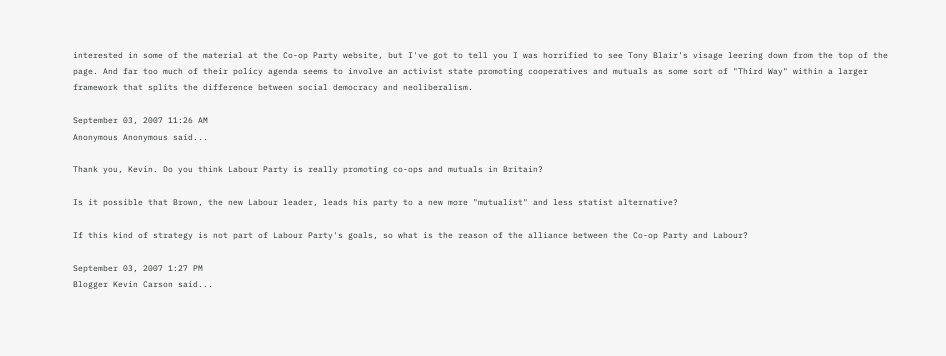interested in some of the material at the Co-op Party website, but I've got to tell you I was horrified to see Tony Blair's visage leering down from the top of the page. And far too much of their policy agenda seems to involve an activist state promoting cooperatives and mutuals as some sort of "Third Way" within a larger framework that splits the difference between social democracy and neoliberalism.

September 03, 2007 11:26 AM
Anonymous Anonymous said...

Thank you, Kevin. Do you think Labour Party is really promoting co-ops and mutuals in Britain?

Is it possible that Brown, the new Labour leader, leads his party to a new more "mutualist" and less statist alternative?

If this kind of strategy is not part of Labour Party's goals, so what is the reason of the alliance between the Co-op Party and Labour?

September 03, 2007 1:27 PM
Blogger Kevin Carson said...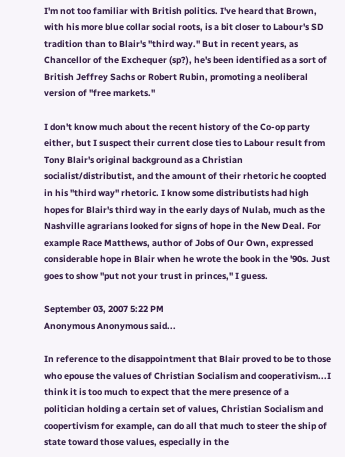I'm not too familiar with British politics. I've heard that Brown, with his more blue collar social roots, is a bit closer to Labour's SD tradition than to Blair's "third way." But in recent years, as Chancellor of the Exchequer (sp?), he's been identified as a sort of British Jeffrey Sachs or Robert Rubin, promoting a neoliberal version of "free markets."

I don't know much about the recent history of the Co-op party either, but I suspect their current close ties to Labour result from Tony Blair's original background as a Christian socialist/distributist, and the amount of their rhetoric he coopted in his "third way" rhetoric. I know some distributists had high hopes for Blair's third way in the early days of Nulab, much as the Nashville agrarians looked for signs of hope in the New Deal. For example Race Matthews, author of Jobs of Our Own, expressed considerable hope in Blair when he wrote the book in the '90s. Just goes to show "put not your trust in princes," I guess.

September 03, 2007 5:22 PM
Anonymous Anonymous said...

In reference to the disappointment that Blair proved to be to those who epouse the values of Christian Socialism and cooperativism...I think it is too much to expect that the mere presence of a politician holding a certain set of values, Christian Socialism and coopertivism for example, can do all that much to steer the ship of state toward those values, especially in the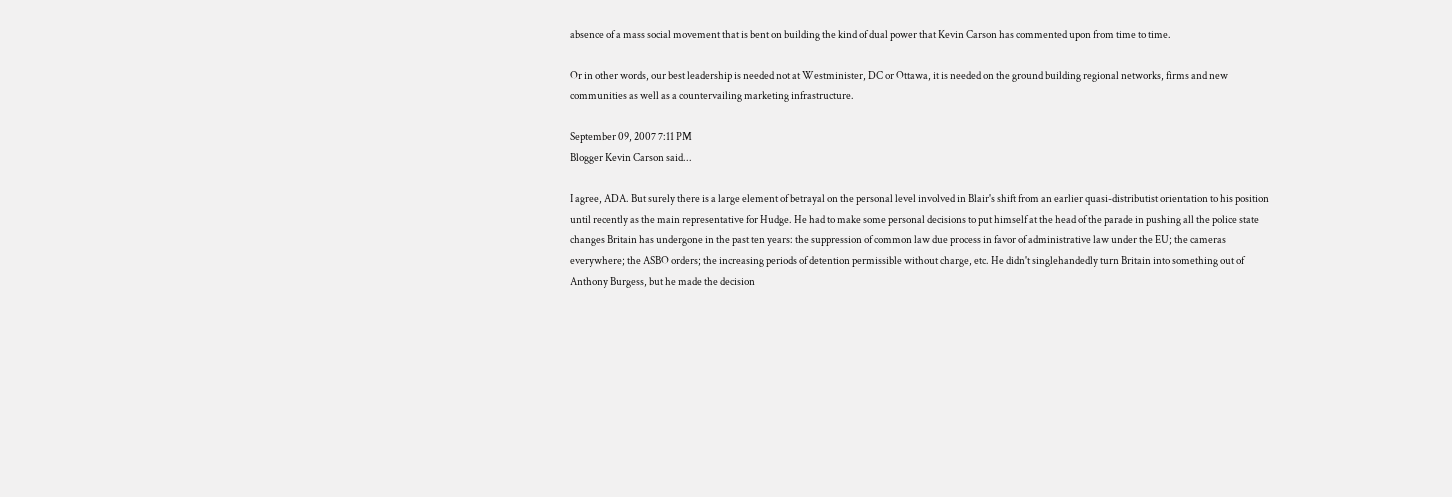absence of a mass social movement that is bent on building the kind of dual power that Kevin Carson has commented upon from time to time.

Or in other words, our best leadership is needed not at Westminister, DC or Ottawa, it is needed on the ground building regional networks, firms and new communities as well as a countervailing marketing infrastructure.

September 09, 2007 7:11 PM
Blogger Kevin Carson said...

I agree, ADA. But surely there is a large element of betrayal on the personal level involved in Blair's shift from an earlier quasi-distributist orientation to his position until recently as the main representative for Hudge. He had to make some personal decisions to put himself at the head of the parade in pushing all the police state changes Britain has undergone in the past ten years: the suppression of common law due process in favor of administrative law under the EU; the cameras everywhere; the ASBO orders; the increasing periods of detention permissible without charge, etc. He didn't singlehandedly turn Britain into something out of Anthony Burgess, but he made the decision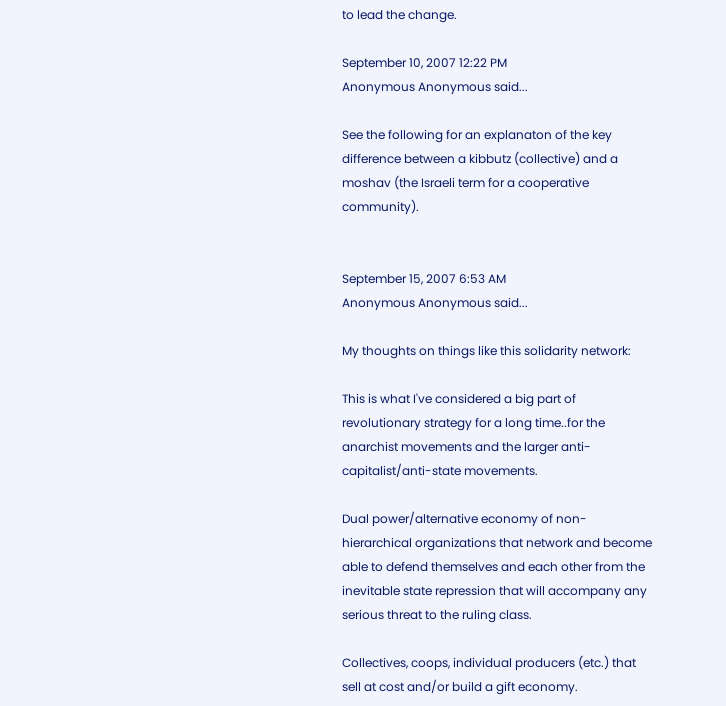to lead the change.

September 10, 2007 12:22 PM
Anonymous Anonymous said...

See the following for an explanaton of the key difference between a kibbutz (collective) and a moshav (the Israeli term for a cooperative community).


September 15, 2007 6:53 AM
Anonymous Anonymous said...

My thoughts on things like this solidarity network:

This is what I've considered a big part of revolutionary strategy for a long time..for the anarchist movements and the larger anti-capitalist/anti-state movements.

Dual power/alternative economy of non-hierarchical organizations that network and become able to defend themselves and each other from the inevitable state repression that will accompany any serious threat to the ruling class.

Collectives, coops, individual producers (etc.) that sell at cost and/or build a gift economy.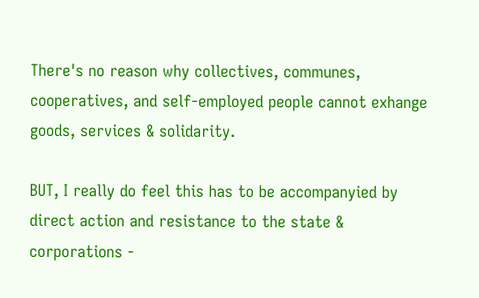There's no reason why collectives, communes, cooperatives, and self-employed people cannot exhange goods, services & solidarity.

BUT, I really do feel this has to be accompanyied by direct action and resistance to the state & corporations -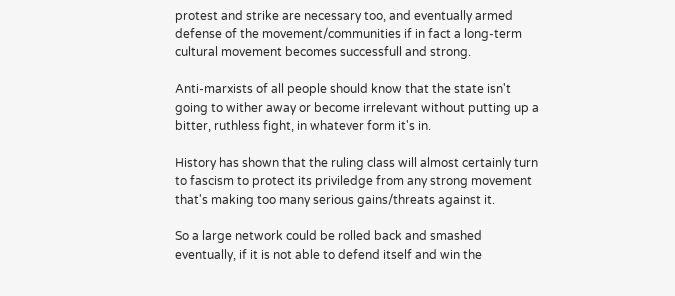protest and strike are necessary too, and eventually armed defense of the movement/communities if in fact a long-term cultural movement becomes successfull and strong.

Anti-marxists of all people should know that the state isn't going to wither away or become irrelevant without putting up a bitter, ruthless fight, in whatever form it's in.

History has shown that the ruling class will almost certainly turn to fascism to protect its priviledge from any strong movement that's making too many serious gains/threats against it.

So a large network could be rolled back and smashed eventually, if it is not able to defend itself and win the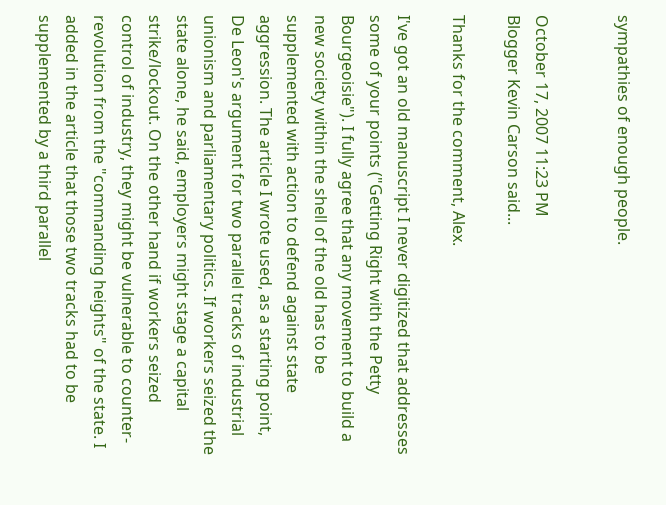sympathies of enough people.


October 17, 2007 11:23 PM
Blogger Kevin Carson said...

Thanks for the comment, Alex.

I've got an old manuscript I never digitized that addresses some of your points ("Getting Right with the Petty Bourgeoisie"). I fully agree that any movement to build a new society within the shell of the old has to be supplemented with action to defend against state aggression. The article I wrote used, as a starting point, De Leon's argument for two parallel tracks of industrial unionism and parliamentary politics. If workers seized the state alone, he said, employers might stage a capital strike/lockout. On the other hand if workers seized control of industry, they might be vulnerable to counter-revolution from the "commanding heights" of the state. I added in the article that those two tracks had to be supplemented by a third parallel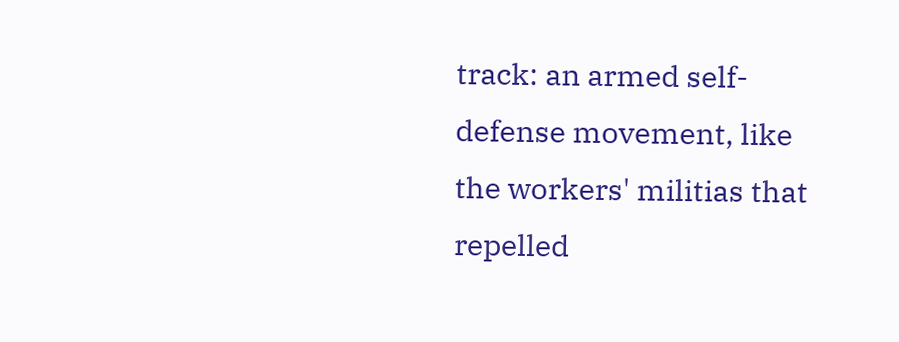track: an armed self-defense movement, like the workers' militias that repelled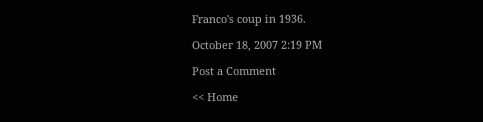Franco's coup in 1936.

October 18, 2007 2:19 PM

Post a Comment

<< Home